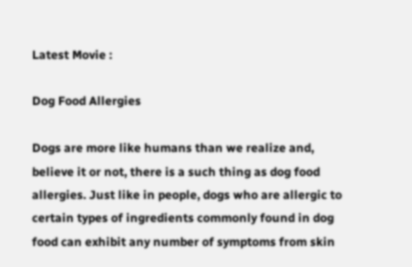Latest Movie :

Dog Food Allergies

Dogs are more like humans than we realize and, believe it or not, there is a such thing as dog food allergies. Just like in people, dogs who are allergic to certain types of ingredients commonly found in dog food can exhibit any number of symptoms from skin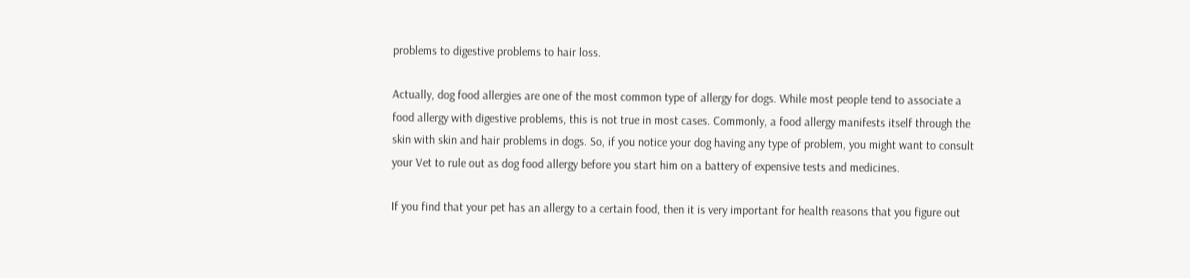problems to digestive problems to hair loss.

Actually, dog food allergies are one of the most common type of allergy for dogs. While most people tend to associate a food allergy with digestive problems, this is not true in most cases. Commonly, a food allergy manifests itself through the skin with skin and hair problems in dogs. So, if you notice your dog having any type of problem, you might want to consult your Vet to rule out as dog food allergy before you start him on a battery of expensive tests and medicines.

If you find that your pet has an allergy to a certain food, then it is very important for health reasons that you figure out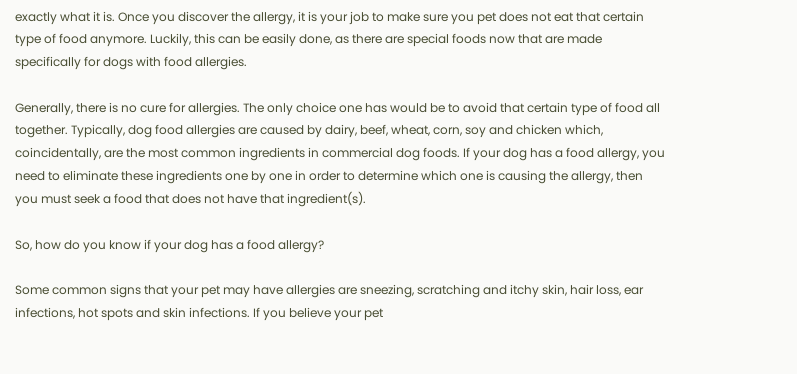exactly what it is. Once you discover the allergy, it is your job to make sure you pet does not eat that certain type of food anymore. Luckily, this can be easily done, as there are special foods now that are made specifically for dogs with food allergies.

Generally, there is no cure for allergies. The only choice one has would be to avoid that certain type of food all together. Typically, dog food allergies are caused by dairy, beef, wheat, corn, soy and chicken which, coincidentally, are the most common ingredients in commercial dog foods. If your dog has a food allergy, you need to eliminate these ingredients one by one in order to determine which one is causing the allergy, then you must seek a food that does not have that ingredient(s).

So, how do you know if your dog has a food allergy?

Some common signs that your pet may have allergies are sneezing, scratching and itchy skin, hair loss, ear infections, hot spots and skin infections. If you believe your pet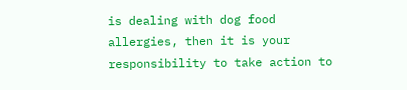is dealing with dog food allergies, then it is your responsibility to take action to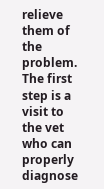relieve them of the problem. The first step is a visit to the vet who can properly diagnose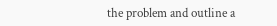the problem and outline a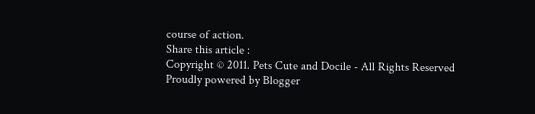course of action.
Share this article :
Copyright © 2011. Pets Cute and Docile - All Rights Reserved
Proudly powered by Blogger